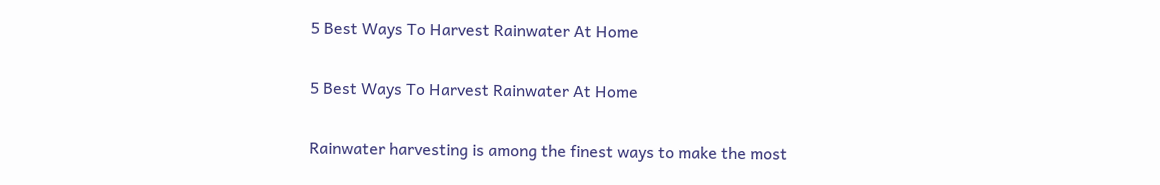5 Best Ways To Harvest Rainwater At Home

5 Best Ways To Harvest Rainwater At Home

Rainwater harvesting is among the finest ways to make the most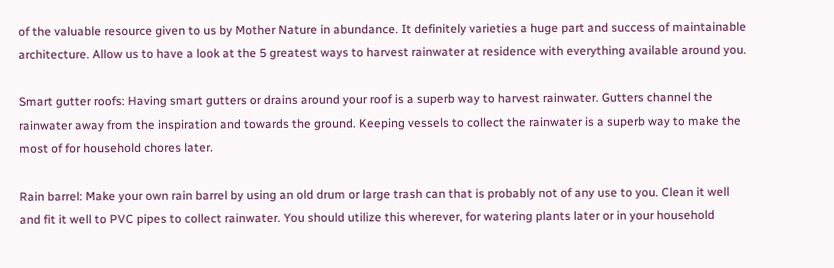of the valuable resource given to us by Mother Nature in abundance. It definitely varieties a huge part and success of maintainable architecture. Allow us to have a look at the 5 greatest ways to harvest rainwater at residence with everything available around you.

Smart gutter roofs: Having smart gutters or drains around your roof is a superb way to harvest rainwater. Gutters channel the rainwater away from the inspiration and towards the ground. Keeping vessels to collect the rainwater is a superb way to make the most of for household chores later.

Rain barrel: Make your own rain barrel by using an old drum or large trash can that is probably not of any use to you. Clean it well and fit it well to PVC pipes to collect rainwater. You should utilize this wherever, for watering plants later or in your household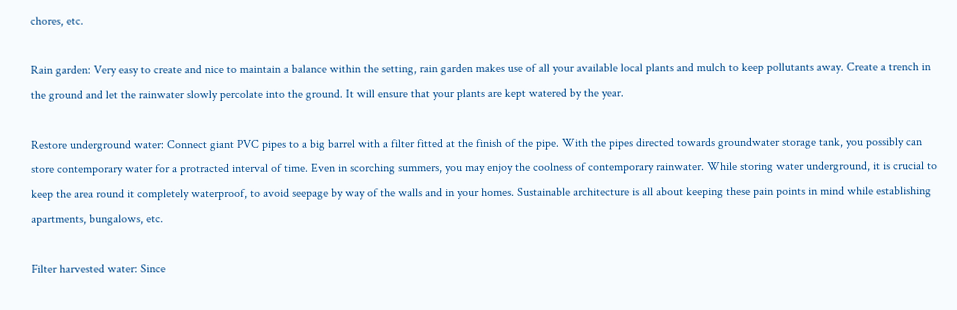chores, etc.

Rain garden: Very easy to create and nice to maintain a balance within the setting, rain garden makes use of all your available local plants and mulch to keep pollutants away. Create a trench in the ground and let the rainwater slowly percolate into the ground. It will ensure that your plants are kept watered by the year.

Restore underground water: Connect giant PVC pipes to a big barrel with a filter fitted at the finish of the pipe. With the pipes directed towards groundwater storage tank, you possibly can store contemporary water for a protracted interval of time. Even in scorching summers, you may enjoy the coolness of contemporary rainwater. While storing water underground, it is crucial to keep the area round it completely waterproof, to avoid seepage by way of the walls and in your homes. Sustainable architecture is all about keeping these pain points in mind while establishing apartments, bungalows, etc.

Filter harvested water: Since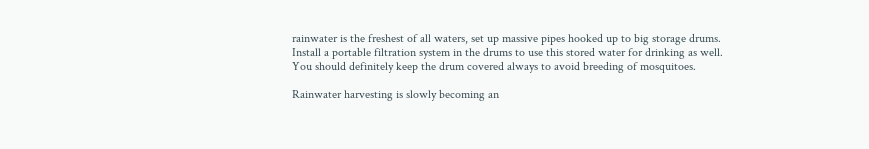rainwater is the freshest of all waters, set up massive pipes hooked up to big storage drums. Install a portable filtration system in the drums to use this stored water for drinking as well. You should definitely keep the drum covered always to avoid breeding of mosquitoes.

Rainwater harvesting is slowly becoming an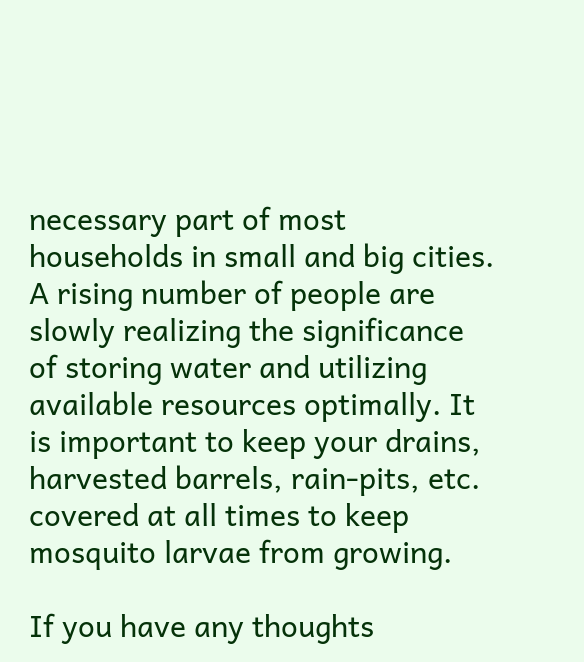necessary part of most households in small and big cities. A rising number of people are slowly realizing the significance of storing water and utilizing available resources optimally. It is important to keep your drains, harvested barrels, rain-pits, etc. covered at all times to keep mosquito larvae from growing.

If you have any thoughts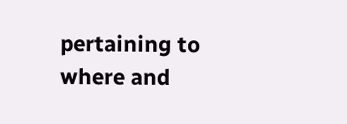pertaining to where and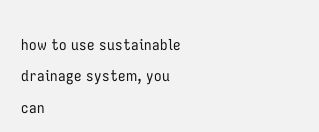how to use sustainable drainage system, you can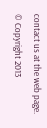contact us at the web page.
© Copyright 2013